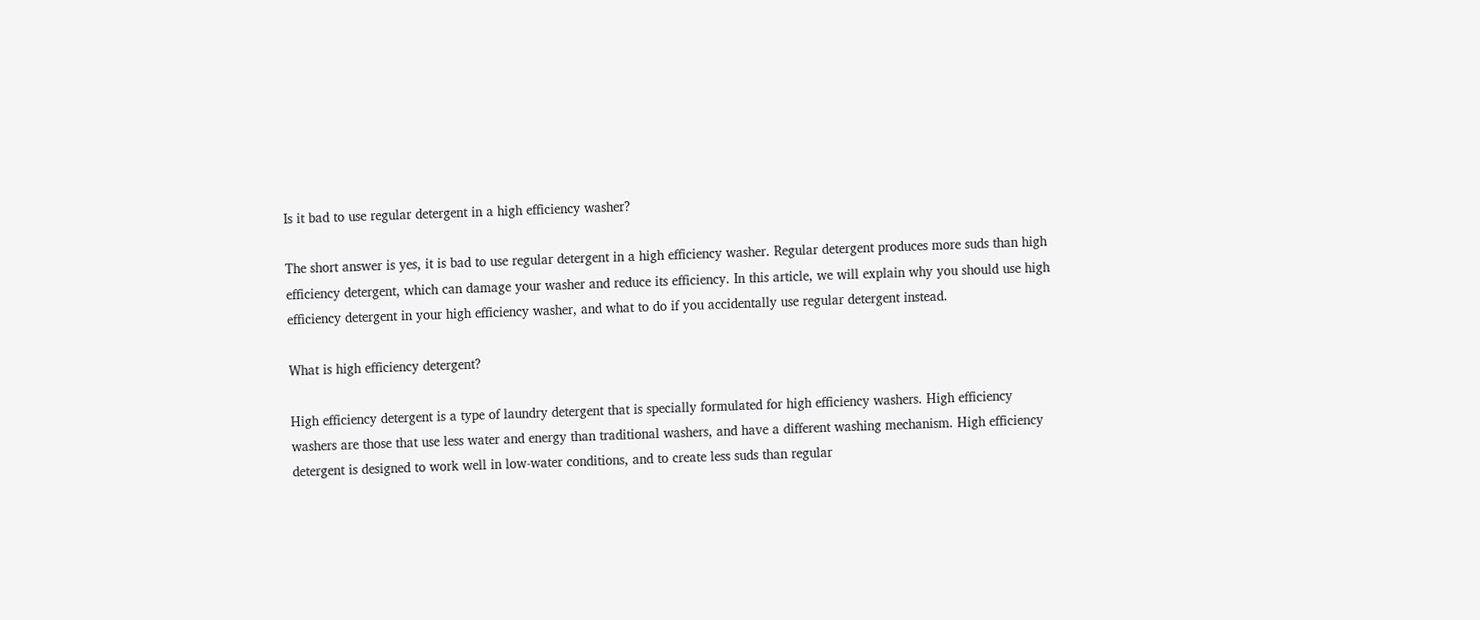Is it bad to use regular detergent in a high efficiency washer?

The short answer is yes, it is bad to use regular detergent in a high efficiency washer. Regular detergent produces more suds than high efficiency detergent, which can damage your washer and reduce its efficiency. In this article, we will explain why you should use high efficiency detergent in your high efficiency washer, and what to do if you accidentally use regular detergent instead.

What is high efficiency detergent?

High efficiency detergent is a type of laundry detergent that is specially formulated for high efficiency washers. High efficiency washers are those that use less water and energy than traditional washers, and have a different washing mechanism. High efficiency detergent is designed to work well in low-water conditions, and to create less suds than regular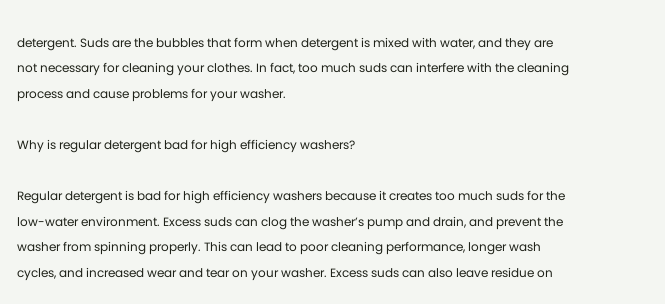detergent. Suds are the bubbles that form when detergent is mixed with water, and they are not necessary for cleaning your clothes. In fact, too much suds can interfere with the cleaning process and cause problems for your washer.

Why is regular detergent bad for high efficiency washers?

Regular detergent is bad for high efficiency washers because it creates too much suds for the low-water environment. Excess suds can clog the washer’s pump and drain, and prevent the washer from spinning properly. This can lead to poor cleaning performance, longer wash cycles, and increased wear and tear on your washer. Excess suds can also leave residue on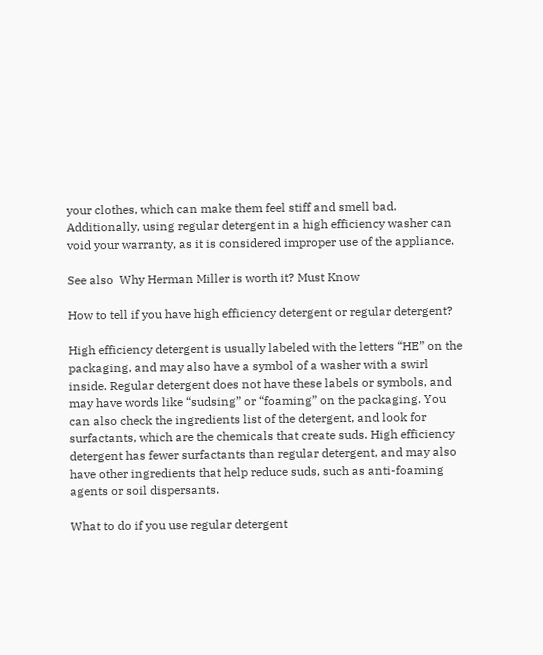your clothes, which can make them feel stiff and smell bad. Additionally, using regular detergent in a high efficiency washer can void your warranty, as it is considered improper use of the appliance.

See also  Why Herman Miller is worth it? Must Know

How to tell if you have high efficiency detergent or regular detergent?

High efficiency detergent is usually labeled with the letters “HE” on the packaging, and may also have a symbol of a washer with a swirl inside. Regular detergent does not have these labels or symbols, and may have words like “sudsing” or “foaming” on the packaging. You can also check the ingredients list of the detergent, and look for surfactants, which are the chemicals that create suds. High efficiency detergent has fewer surfactants than regular detergent, and may also have other ingredients that help reduce suds, such as anti-foaming agents or soil dispersants.

What to do if you use regular detergent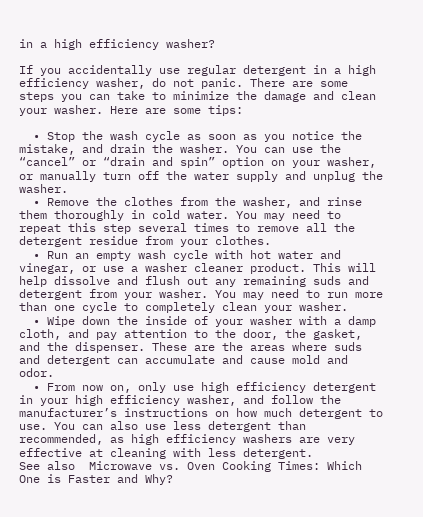in a high efficiency washer?

If you accidentally use regular detergent in a high efficiency washer, do not panic. There are some steps you can take to minimize the damage and clean your washer. Here are some tips:

  • Stop the wash cycle as soon as you notice the mistake, and drain the washer. You can use the “cancel” or “drain and spin” option on your washer, or manually turn off the water supply and unplug the washer.
  • Remove the clothes from the washer, and rinse them thoroughly in cold water. You may need to repeat this step several times to remove all the detergent residue from your clothes.
  • Run an empty wash cycle with hot water and vinegar, or use a washer cleaner product. This will help dissolve and flush out any remaining suds and detergent from your washer. You may need to run more than one cycle to completely clean your washer.
  • Wipe down the inside of your washer with a damp cloth, and pay attention to the door, the gasket, and the dispenser. These are the areas where suds and detergent can accumulate and cause mold and odor.
  • From now on, only use high efficiency detergent in your high efficiency washer, and follow the manufacturer’s instructions on how much detergent to use. You can also use less detergent than recommended, as high efficiency washers are very effective at cleaning with less detergent.
See also  Microwave vs. Oven Cooking Times: Which One is Faster and Why?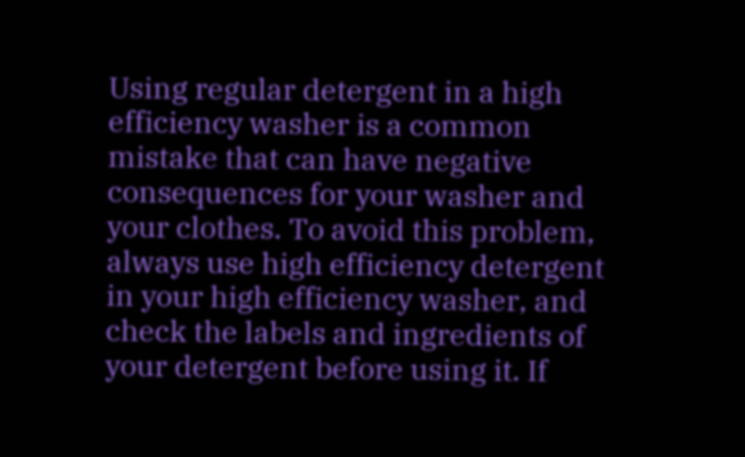Using regular detergent in a high efficiency washer is a common mistake that can have negative consequences for your washer and your clothes. To avoid this problem, always use high efficiency detergent in your high efficiency washer, and check the labels and ingredients of your detergent before using it. If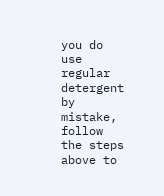you do use regular detergent by mistake, follow the steps above to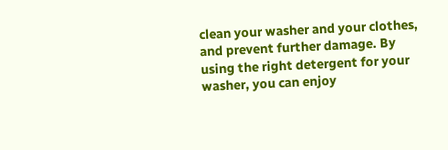clean your washer and your clothes, and prevent further damage. By using the right detergent for your washer, you can enjoy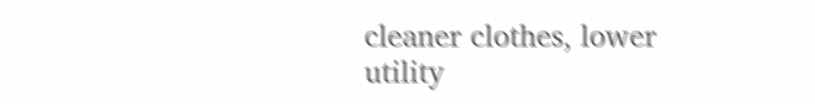cleaner clothes, lower utility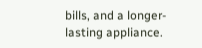bills, and a longer-lasting appliance.